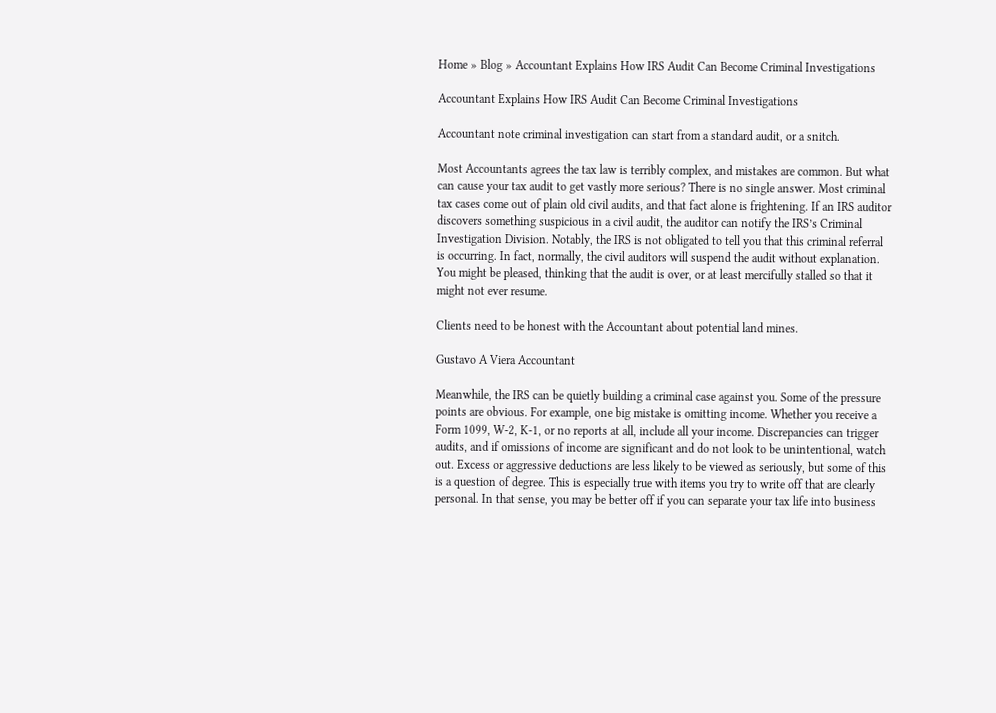Home » Blog » Accountant Explains How IRS Audit Can Become Criminal Investigations

Accountant Explains How IRS Audit Can Become Criminal Investigations

Accountant note criminal investigation can start from a standard audit, or a snitch.

Most Accountants agrees the tax law is terribly complex, and mistakes are common. But what can cause your tax audit to get vastly more serious? There is no single answer. Most criminal tax cases come out of plain old civil audits, and that fact alone is frightening. If an IRS auditor discovers something suspicious in a civil audit, the auditor can notify the IRS’s Criminal Investigation Division. Notably, the IRS is not obligated to tell you that this criminal referral is occurring. In fact, normally, the civil auditors will suspend the audit without explanation. You might be pleased, thinking that the audit is over, or at least mercifully stalled so that it might not ever resume.

Clients need to be honest with the Accountant about potential land mines.

Gustavo A Viera Accountant

Meanwhile, the IRS can be quietly building a criminal case against you. Some of the pressure points are obvious. For example, one big mistake is omitting income. Whether you receive a Form 1099, W-2, K-1, or no reports at all, include all your income. Discrepancies can trigger audits, and if omissions of income are significant and do not look to be unintentional, watch out. Excess or aggressive deductions are less likely to be viewed as seriously, but some of this is a question of degree. This is especially true with items you try to write off that are clearly personal. In that sense, you may be better off if you can separate your tax life into business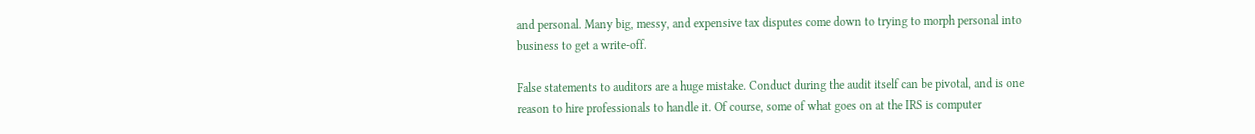and personal. Many big, messy, and expensive tax disputes come down to trying to morph personal into business to get a write-off.

False statements to auditors are a huge mistake. Conduct during the audit itself can be pivotal, and is one reason to hire professionals to handle it. Of course, some of what goes on at the IRS is computer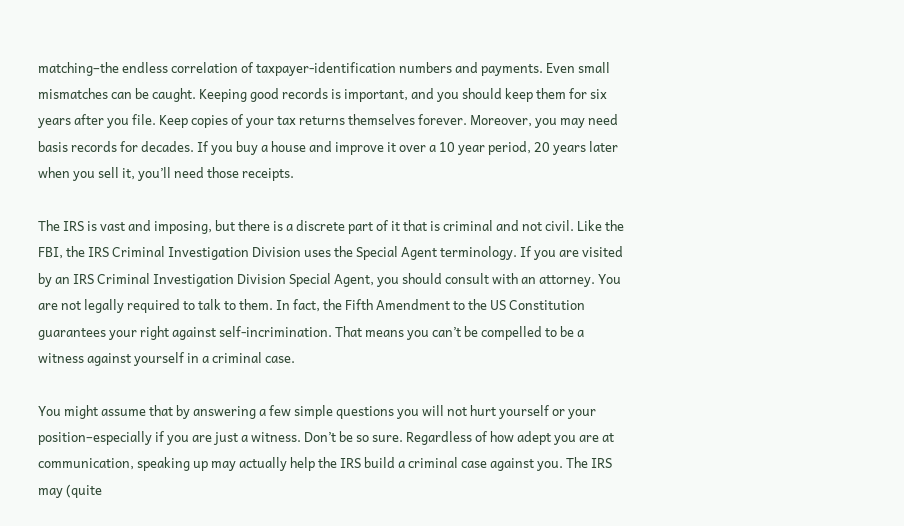matching–the endless correlation of taxpayer-identification numbers and payments. Even small mismatches can be caught. Keeping good records is important, and you should keep them for six years after you file. Keep copies of your tax returns themselves forever. Moreover, you may need basis records for decades. If you buy a house and improve it over a 10 year period, 20 years later when you sell it, you’ll need those receipts.

The IRS is vast and imposing, but there is a discrete part of it that is criminal and not civil. Like the FBI, the IRS Criminal Investigation Division uses the Special Agent terminology. If you are visited by an IRS Criminal Investigation Division Special Agent, you should consult with an attorney. You are not legally required to talk to them. In fact, the Fifth Amendment to the US Constitution guarantees your right against self-incrimination. That means you can’t be compelled to be a witness against yourself in a criminal case.

You might assume that by answering a few simple questions you will not hurt yourself or your position–especially if you are just a witness. Don’t be so sure. Regardless of how adept you are at communication, speaking up may actually help the IRS build a criminal case against you. The IRS may (quite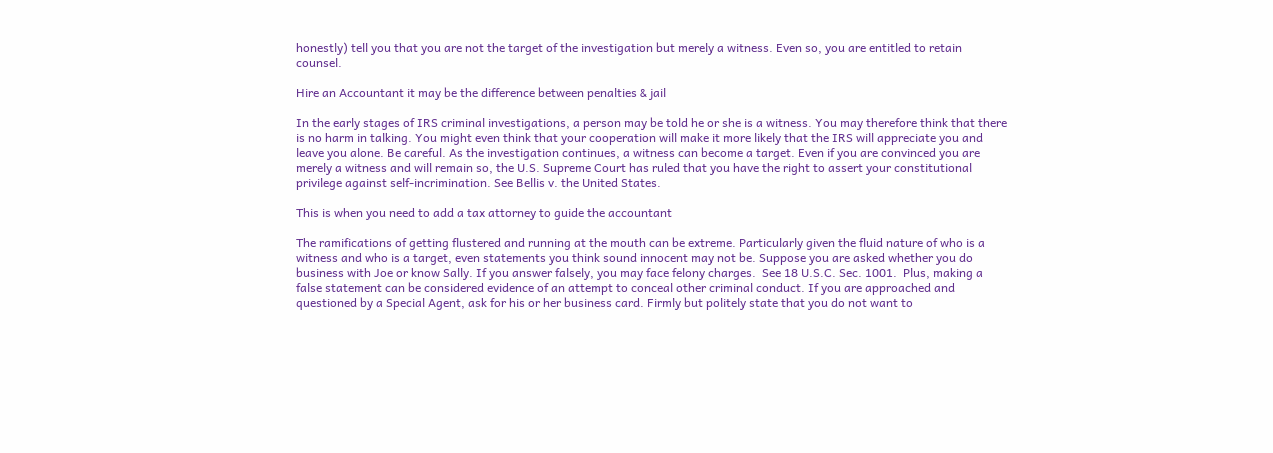honestly) tell you that you are not the target of the investigation but merely a witness. Even so, you are entitled to retain counsel.

Hire an Accountant it may be the difference between penalties & jail

In the early stages of IRS criminal investigations, a person may be told he or she is a witness. You may therefore think that there is no harm in talking. You might even think that your cooperation will make it more likely that the IRS will appreciate you and leave you alone. Be careful. As the investigation continues, a witness can become a target. Even if you are convinced you are merely a witness and will remain so, the U.S. Supreme Court has ruled that you have the right to assert your constitutional privilege against self-incrimination. See Bellis v. the United States.

This is when you need to add a tax attorney to guide the accountant

The ramifications of getting flustered and running at the mouth can be extreme. Particularly given the fluid nature of who is a witness and who is a target, even statements you think sound innocent may not be. Suppose you are asked whether you do business with Joe or know Sally. If you answer falsely, you may face felony charges.  See 18 U.S.C. Sec. 1001.  Plus, making a false statement can be considered evidence of an attempt to conceal other criminal conduct. If you are approached and questioned by a Special Agent, ask for his or her business card. Firmly but politely state that you do not want to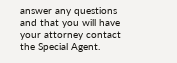answer any questions and that you will have your attorney contact the Special Agent.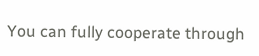You can fully cooperate through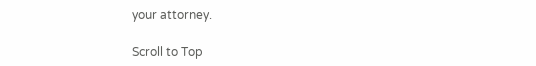your attorney.

Scroll to Top